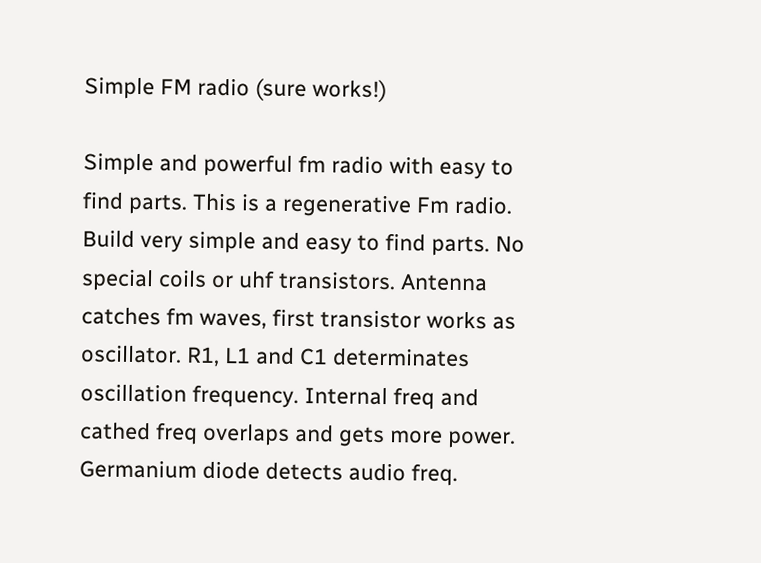Simple FM radio (sure works!)

Simple and powerful fm radio with easy to find parts. This is a regenerative Fm radio. Build very simple and easy to find parts. No special coils or uhf transistors. Antenna catches fm waves, first transistor works as oscillator. R1, L1 and C1 determinates oscillation frequency. Internal freq and cathed freq overlaps and gets more power. Germanium diode detects audio freq.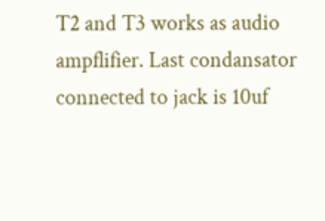T2 and T3 works as audio ampflifier. Last condansator connected to jack is 10uf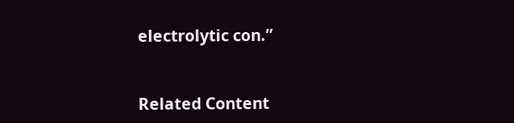electrolytic con.”


Related Content